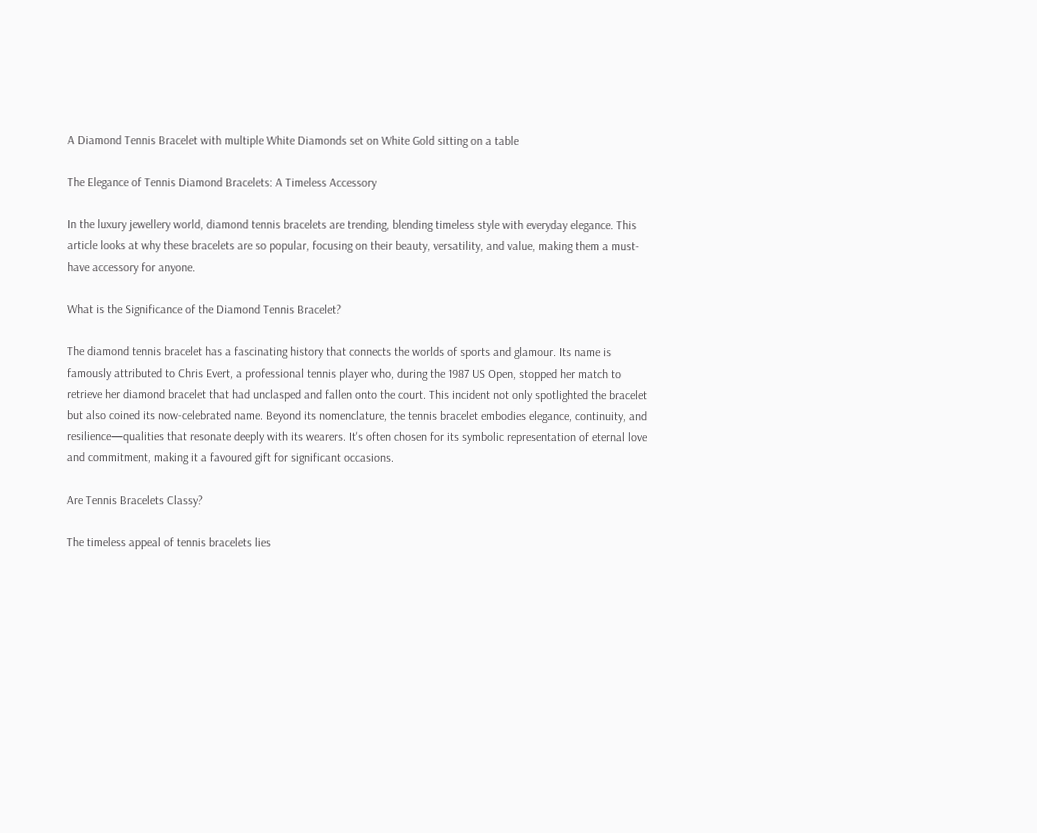A Diamond Tennis Bracelet with multiple White Diamonds set on White Gold sitting on a table

The Elegance of Tennis Diamond Bracelets: A Timeless Accessory

In the luxury jewellery world, diamond tennis bracelets are trending, blending timeless style with everyday elegance. This article looks at why these bracelets are so popular, focusing on their beauty, versatility, and value, making them a must-have accessory for anyone.

What is the Significance of the Diamond Tennis Bracelet?

The diamond tennis bracelet has a fascinating history that connects the worlds of sports and glamour. Its name is famously attributed to Chris Evert, a professional tennis player who, during the 1987 US Open, stopped her match to retrieve her diamond bracelet that had unclasped and fallen onto the court. This incident not only spotlighted the bracelet but also coined its now-celebrated name. Beyond its nomenclature, the tennis bracelet embodies elegance, continuity, and resilience—qualities that resonate deeply with its wearers. It's often chosen for its symbolic representation of eternal love and commitment, making it a favoured gift for significant occasions.

Are Tennis Bracelets Classy?

The timeless appeal of tennis bracelets lies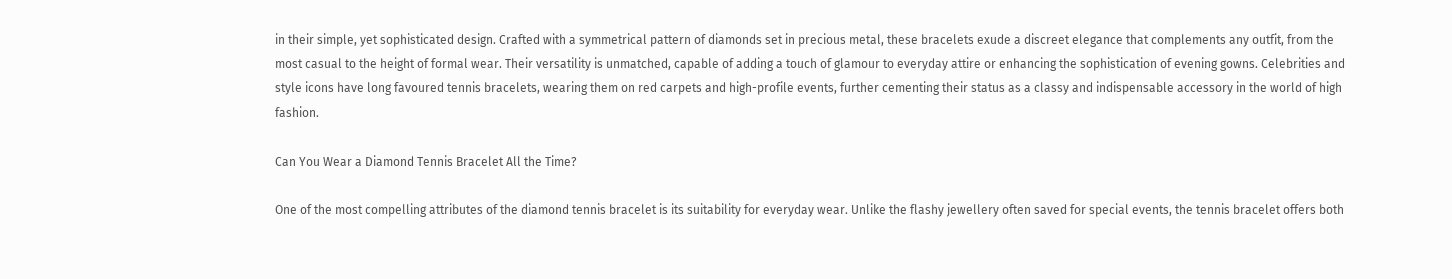in their simple, yet sophisticated design. Crafted with a symmetrical pattern of diamonds set in precious metal, these bracelets exude a discreet elegance that complements any outfit, from the most casual to the height of formal wear. Their versatility is unmatched, capable of adding a touch of glamour to everyday attire or enhancing the sophistication of evening gowns. Celebrities and style icons have long favoured tennis bracelets, wearing them on red carpets and high-profile events, further cementing their status as a classy and indispensable accessory in the world of high fashion.

Can You Wear a Diamond Tennis Bracelet All the Time?

One of the most compelling attributes of the diamond tennis bracelet is its suitability for everyday wear. Unlike the flashy jewellery often saved for special events, the tennis bracelet offers both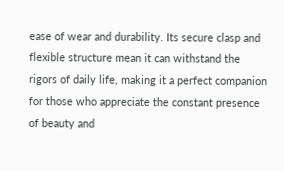ease of wear and durability. Its secure clasp and flexible structure mean it can withstand the rigors of daily life, making it a perfect companion for those who appreciate the constant presence of beauty and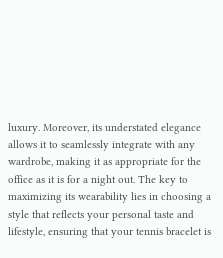luxury. Moreover, its understated elegance allows it to seamlessly integrate with any wardrobe, making it as appropriate for the office as it is for a night out. The key to maximizing its wearability lies in choosing a style that reflects your personal taste and lifestyle, ensuring that your tennis bracelet is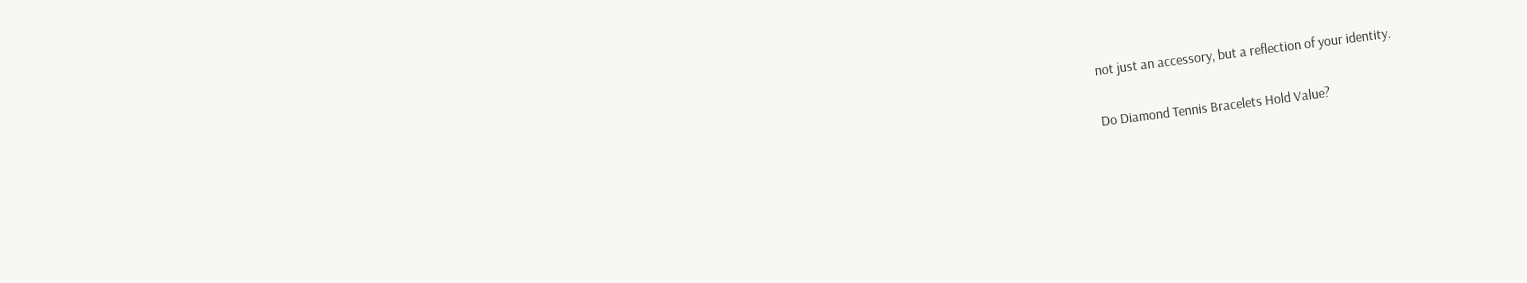not just an accessory, but a reflection of your identity.

Do Diamond Tennis Bracelets Hold Value?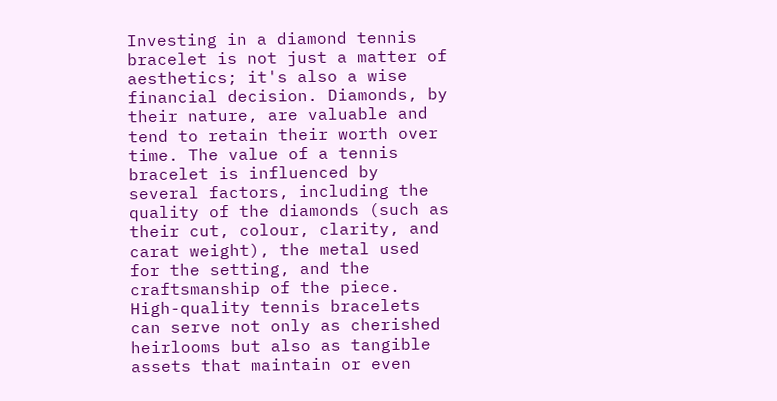Investing in a diamond tennis bracelet is not just a matter of aesthetics; it's also a wise financial decision. Diamonds, by their nature, are valuable and tend to retain their worth over time. The value of a tennis bracelet is influenced by several factors, including the quality of the diamonds (such as their cut, colour, clarity, and carat weight), the metal used for the setting, and the craftsmanship of the piece. High-quality tennis bracelets can serve not only as cherished heirlooms but also as tangible assets that maintain or even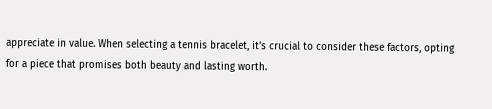appreciate in value. When selecting a tennis bracelet, it's crucial to consider these factors, opting for a piece that promises both beauty and lasting worth.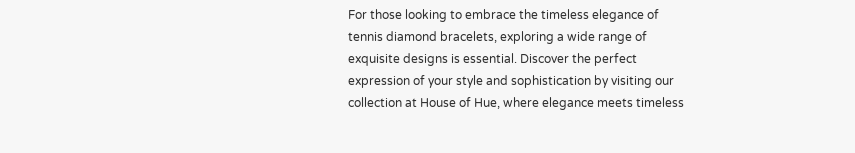For those looking to embrace the timeless elegance of tennis diamond bracelets, exploring a wide range of exquisite designs is essential. Discover the perfect expression of your style and sophistication by visiting our collection at House of Hue, where elegance meets timeless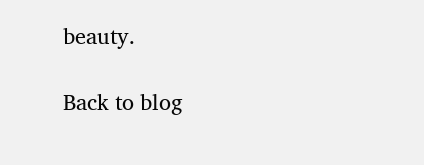beauty.

Back to blog